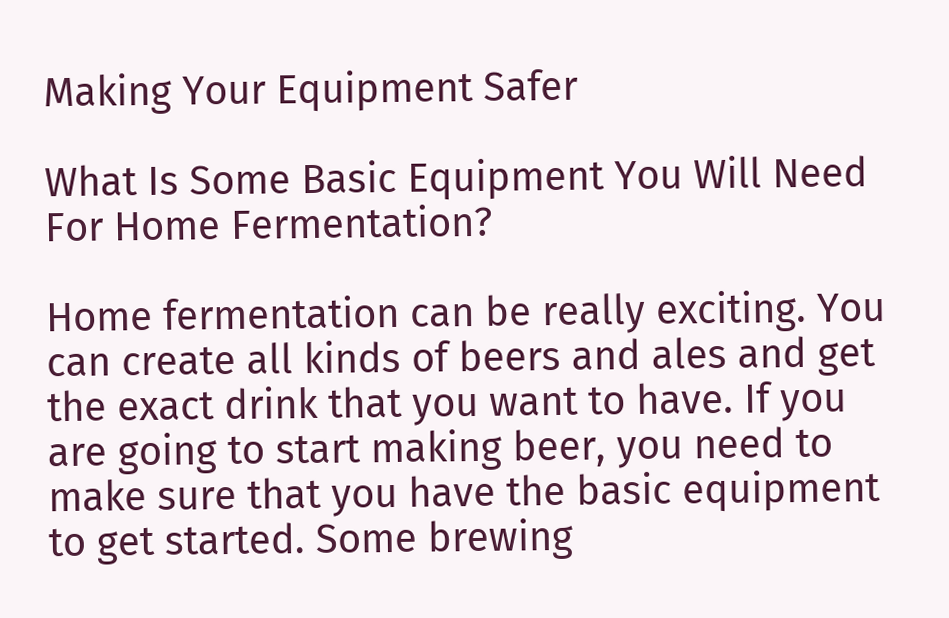Making Your Equipment Safer

What Is Some Basic Equipment You Will Need For Home Fermentation?

Home fermentation can be really exciting. You can create all kinds of beers and ales and get the exact drink that you want to have. If you are going to start making beer, you need to make sure that you have the basic equipment to get started. Some brewing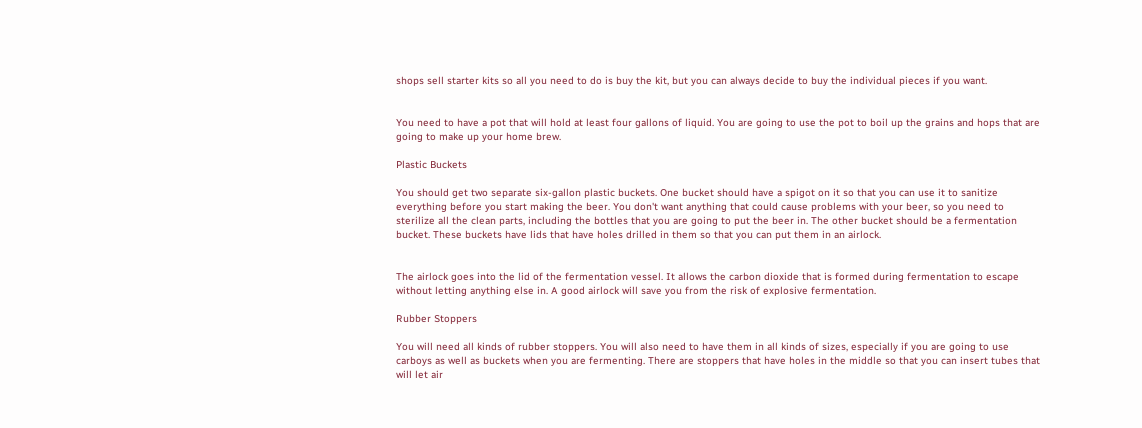shops sell starter kits so all you need to do is buy the kit, but you can always decide to buy the individual pieces if you want.


You need to have a pot that will hold at least four gallons of liquid. You are going to use the pot to boil up the grains and hops that are going to make up your home brew.

Plastic Buckets

You should get two separate six-gallon plastic buckets. One bucket should have a spigot on it so that you can use it to sanitize everything before you start making the beer. You don't want anything that could cause problems with your beer, so you need to sterilize all the clean parts, including the bottles that you are going to put the beer in. The other bucket should be a fermentation bucket. These buckets have lids that have holes drilled in them so that you can put them in an airlock.


The airlock goes into the lid of the fermentation vessel. It allows the carbon dioxide that is formed during fermentation to escape without letting anything else in. A good airlock will save you from the risk of explosive fermentation.

Rubber Stoppers

You will need all kinds of rubber stoppers. You will also need to have them in all kinds of sizes, especially if you are going to use carboys as well as buckets when you are fermenting. There are stoppers that have holes in the middle so that you can insert tubes that will let air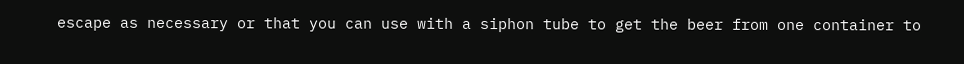escape as necessary or that you can use with a siphon tube to get the beer from one container to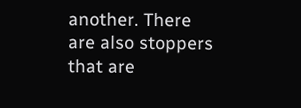another. There are also stoppers that are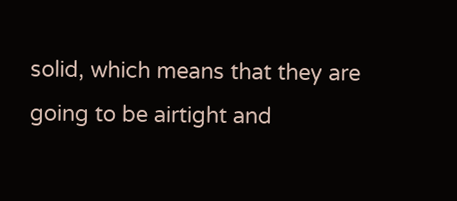solid, which means that they are going to be airtight and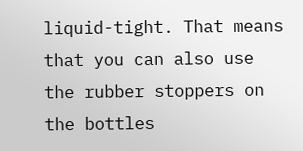liquid-tight. That means that you can also use the rubber stoppers on the bottles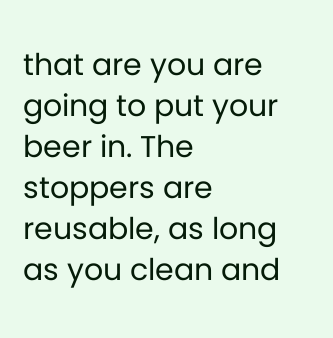that are you are going to put your beer in. The stoppers are reusable, as long as you clean and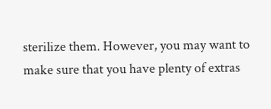sterilize them. However, you may want to make sure that you have plenty of extras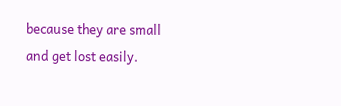because they are small and get lost easily.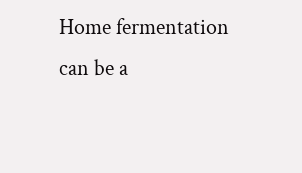Home fermentation can be a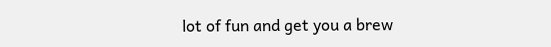lot of fun and get you a brew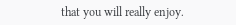that you will really enjoy.